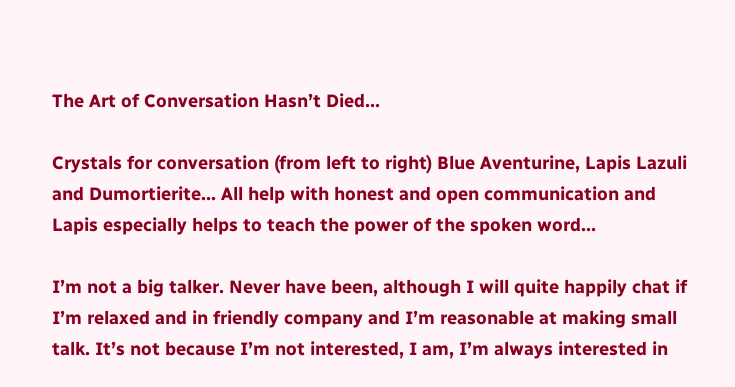The Art of Conversation Hasn’t Died…

Crystals for conversation (from left to right) Blue Aventurine, Lapis Lazuli and Dumortierite… All help with honest and open communication and Lapis especially helps to teach the power of the spoken word…

I’m not a big talker. Never have been, although I will quite happily chat if I’m relaxed and in friendly company and I’m reasonable at making small talk. It’s not because I’m not interested, I am, I’m always interested in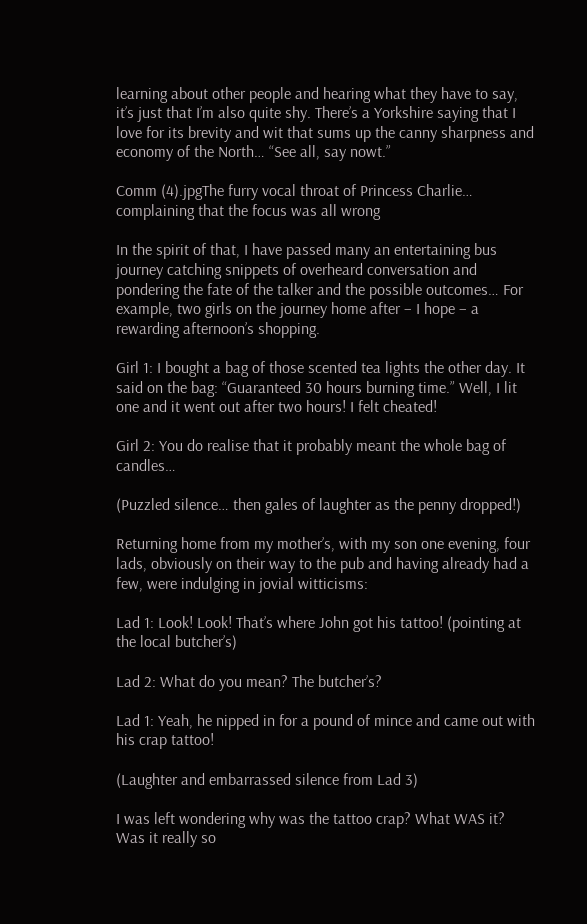learning about other people and hearing what they have to say, it’s just that I’m also quite shy. There’s a Yorkshire saying that I love for its brevity and wit that sums up the canny sharpness and economy of the North… “See all, say nowt.”

Comm (4).jpgThe furry vocal throat of Princess Charlie… complaining that the focus was all wrong

In the spirit of that, I have passed many an entertaining bus journey catching snippets of overheard conversation and pondering the fate of the talker and the possible outcomes… For example, two girls on the journey home after – I hope – a rewarding afternoon’s shopping.

Girl 1: I bought a bag of those scented tea lights the other day. It said on the bag: “Guaranteed 30 hours burning time.” Well, I lit one and it went out after two hours! I felt cheated!

Girl 2: You do realise that it probably meant the whole bag of candles…

(Puzzled silence… then gales of laughter as the penny dropped!)

Returning home from my mother’s, with my son one evening, four lads, obviously on their way to the pub and having already had a few, were indulging in jovial witticisms:

Lad 1: Look! Look! That’s where John got his tattoo! (pointing at the local butcher’s)

Lad 2: What do you mean? The butcher’s?

Lad 1: Yeah, he nipped in for a pound of mince and came out with his crap tattoo!

(Laughter and embarrassed silence from Lad 3)

I was left wondering why was the tattoo crap? What WAS it? Was it really so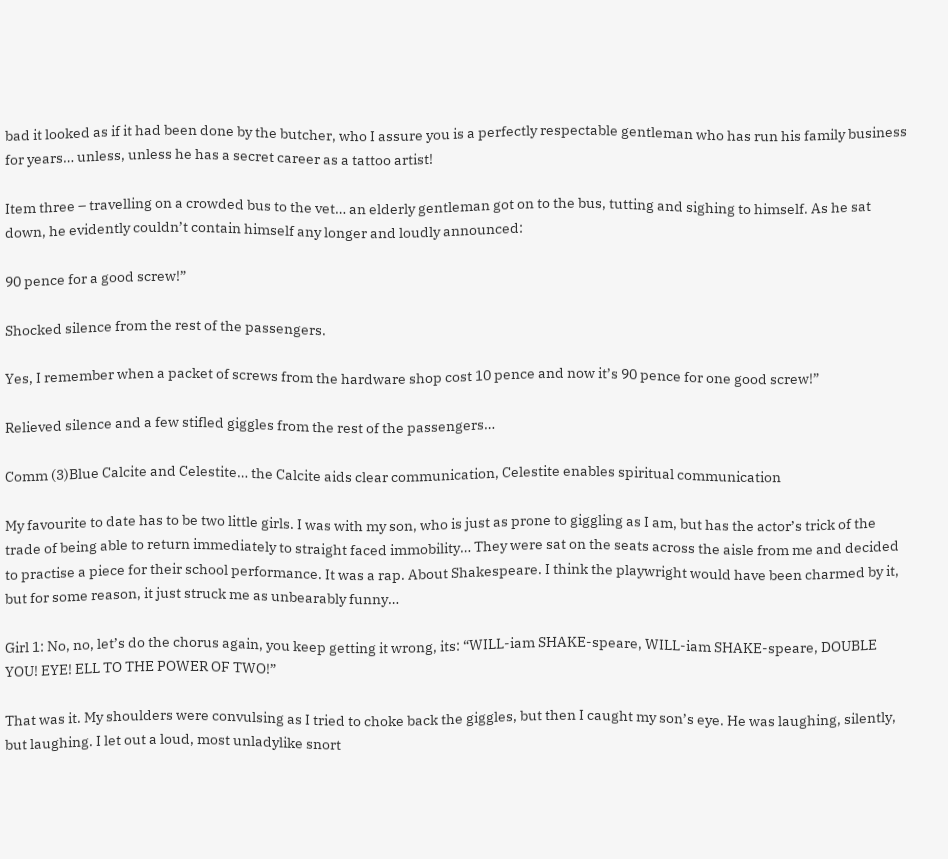bad it looked as if it had been done by the butcher, who I assure you is a perfectly respectable gentleman who has run his family business for years… unless, unless he has a secret career as a tattoo artist!

Item three – travelling on a crowded bus to the vet… an elderly gentleman got on to the bus, tutting and sighing to himself. As he sat down, he evidently couldn’t contain himself any longer and loudly announced:

90 pence for a good screw!”

Shocked silence from the rest of the passengers.

Yes, I remember when a packet of screws from the hardware shop cost 10 pence and now it’s 90 pence for one good screw!”

Relieved silence and a few stifled giggles from the rest of the passengers…

Comm (3)Blue Calcite and Celestite… the Calcite aids clear communication, Celestite enables spiritual communication

My favourite to date has to be two little girls. I was with my son, who is just as prone to giggling as I am, but has the actor’s trick of the trade of being able to return immediately to straight faced immobility… They were sat on the seats across the aisle from me and decided to practise a piece for their school performance. It was a rap. About Shakespeare. I think the playwright would have been charmed by it, but for some reason, it just struck me as unbearably funny…

Girl 1: No, no, let’s do the chorus again, you keep getting it wrong, its: “WILL-iam SHAKE-speare, WILL-iam SHAKE-speare, DOUBLE YOU! EYE! ELL TO THE POWER OF TWO!”

That was it. My shoulders were convulsing as I tried to choke back the giggles, but then I caught my son’s eye. He was laughing, silently, but laughing. I let out a loud, most unladylike snort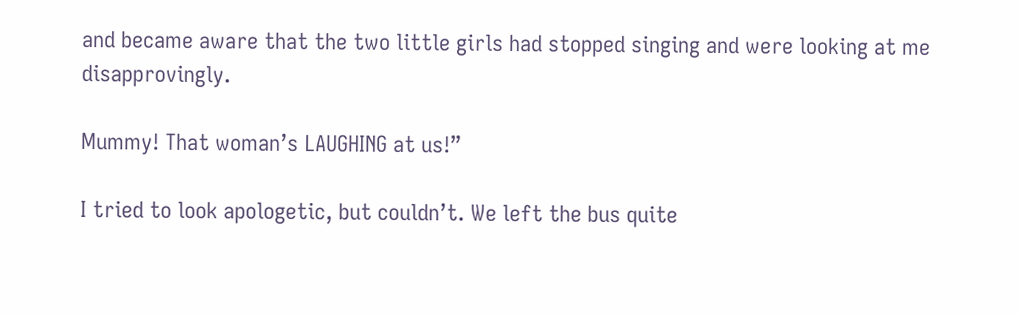and became aware that the two little girls had stopped singing and were looking at me disapprovingly.

Mummy! That woman’s LAUGHING at us!”

I tried to look apologetic, but couldn’t. We left the bus quite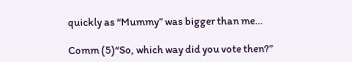quickly as “Mummy” was bigger than me…

Comm (5)“So, which way did you vote then?”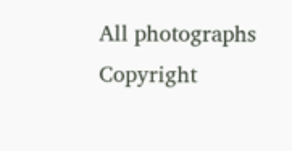All photographs Copyright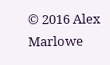© 2016 Alex Marlowe